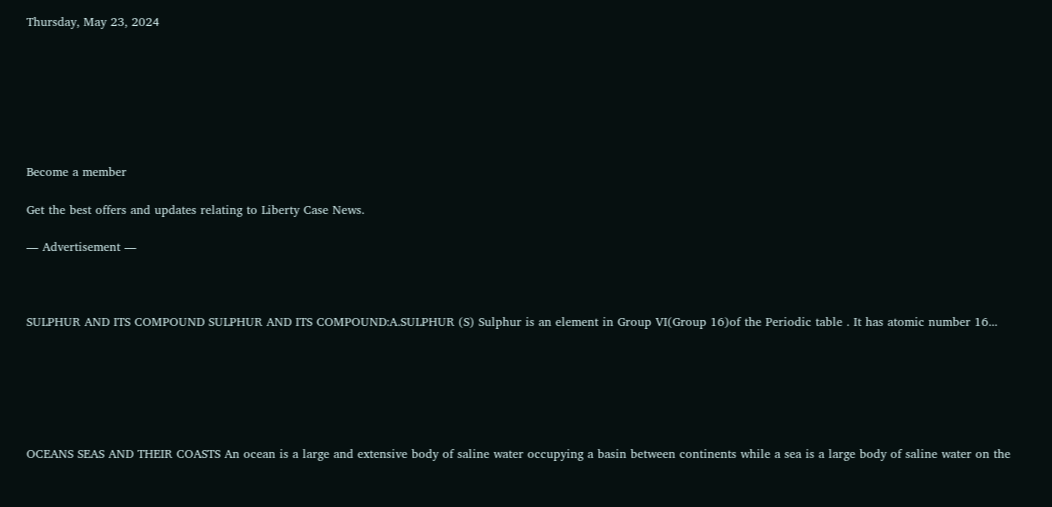Thursday, May 23, 2024







Become a member

Get the best offers and updates relating to Liberty Case News.

― Advertisement ―



SULPHUR AND ITS COMPOUND SULPHUR AND ITS COMPOUND:A.SULPHUR (S) Sulphur is an element in Group VI(Group 16)of the Periodic table . It has atomic number 16...






OCEANS SEAS AND THEIR COASTS An ocean is a large and extensive body of saline water occupying a basin between continents while a sea is a large body of saline water on the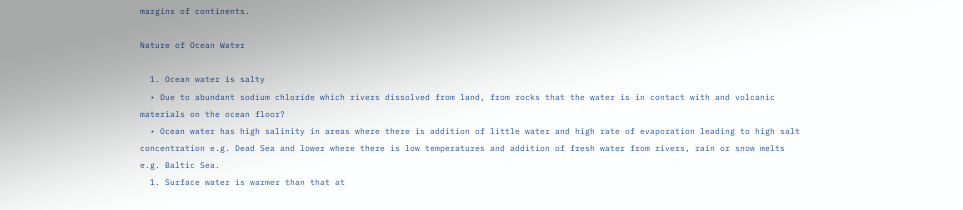margins of continents.

Nature of Ocean Water

  1. Ocean water is salty
  • Due to abundant sodium chloride which rivers dissolved from land, from rocks that the water is in contact with and volcanic materials on the ocean floor?
  • Ocean water has high salinity in areas where there is addition of little water and high rate of evaporation leading to high salt concentration e.g. Dead Sea and lower where there is low temperatures and addition of fresh water from rivers, rain or snow melts e.g. Baltic Sea.
  1. Surface water is warmer than that at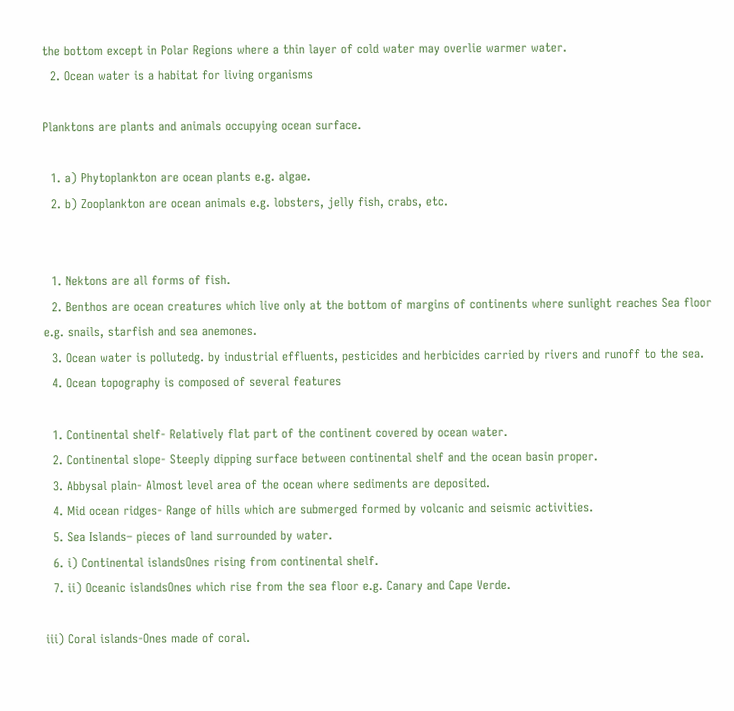the bottom except in Polar Regions where a thin layer of cold water may overlie warmer water.
  2. Ocean water is a habitat for living organisms

Planktons are plants and animals occupying ocean surface.

  1. a) Phytoplankton are ocean plants e.g. algae.
  2. b) Zooplankton are ocean animals e.g. lobsters, jelly fish, crabs, etc.


  1. Nektons are all forms of fish.
  2. Benthos are ocean creatures which live only at the bottom of margins of continents where sunlight reaches Sea floor e.g. snails, starfish and sea anemones.
  3. Ocean water is pollutedg. by industrial effluents, pesticides and herbicides carried by rivers and runoff to the sea.
  4. Ocean topography is composed of several features

  1. Continental shelf- Relatively flat part of the continent covered by ocean water.
  2. Continental slope- Steeply dipping surface between continental shelf and the ocean basin proper.
  3. Abbysal plain- Almost level area of the ocean where sediments are deposited.
  4. Mid ocean ridges- Range of hills which are submerged formed by volcanic and seismic activities.
  5. Sea Islands– pieces of land surrounded by water.
  6. i) Continental islandsOnes rising from continental shelf.
  7. ii) Oceanic islandsOnes which rise from the sea floor e.g. Canary and Cape Verde.

iii) Coral islands-Ones made of coral.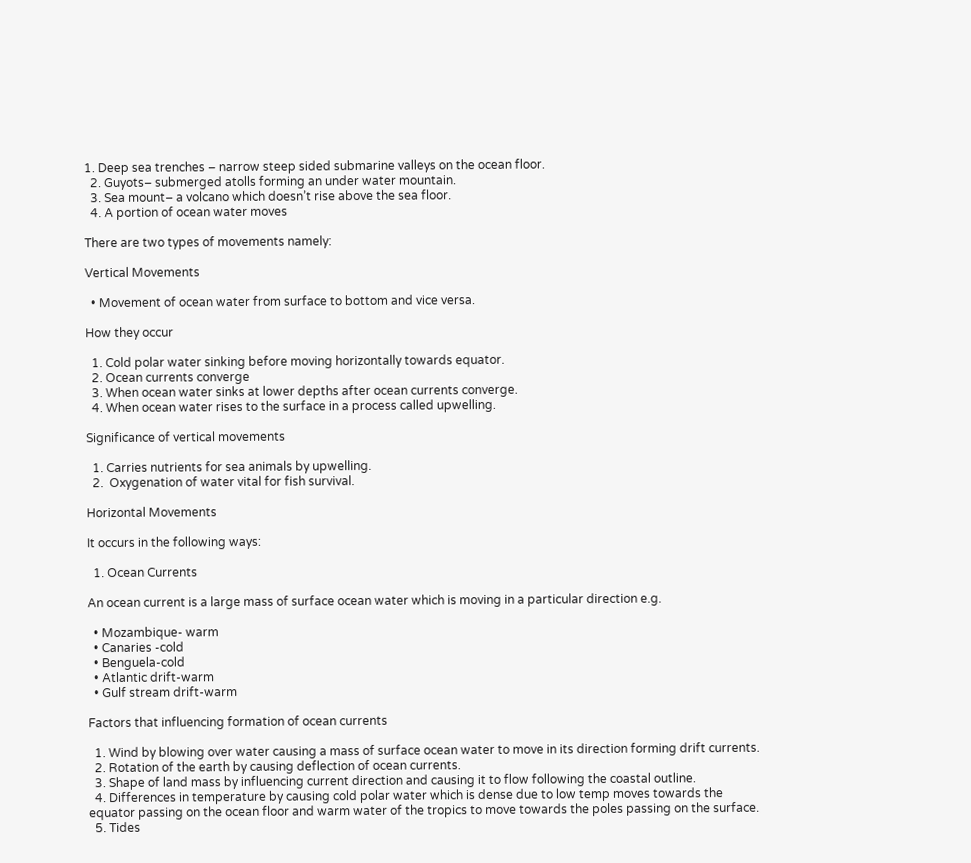1. Deep sea trenches – narrow steep sided submarine valleys on the ocean floor.
  2. Guyots– submerged atolls forming an under water mountain.
  3. Sea mount– a volcano which doesn’t rise above the sea floor.
  4. A portion of ocean water moves

There are two types of movements namely:

Vertical Movements

  • Movement of ocean water from surface to bottom and vice versa.

How they occur

  1. Cold polar water sinking before moving horizontally towards equator.
  2. Ocean currents converge
  3. When ocean water sinks at lower depths after ocean currents converge.
  4. When ocean water rises to the surface in a process called upwelling.

Significance of vertical movements

  1. Carries nutrients for sea animals by upwelling.
  2.  Oxygenation of water vital for fish survival.

Horizontal Movements

It occurs in the following ways:

  1. Ocean Currents

An ocean current is a large mass of surface ocean water which is moving in a particular direction e.g.

  • Mozambique- warm
  • Canaries -cold
  • Benguela-cold
  • Atlantic drift-warm
  • Gulf stream drift-warm

Factors that influencing formation of ocean currents

  1. Wind by blowing over water causing a mass of surface ocean water to move in its direction forming drift currents.
  2. Rotation of the earth by causing deflection of ocean currents.
  3. Shape of land mass by influencing current direction and causing it to flow following the coastal outline.
  4. Differences in temperature by causing cold polar water which is dense due to low temp moves towards the equator passing on the ocean floor and warm water of the tropics to move towards the poles passing on the surface.
  5. Tides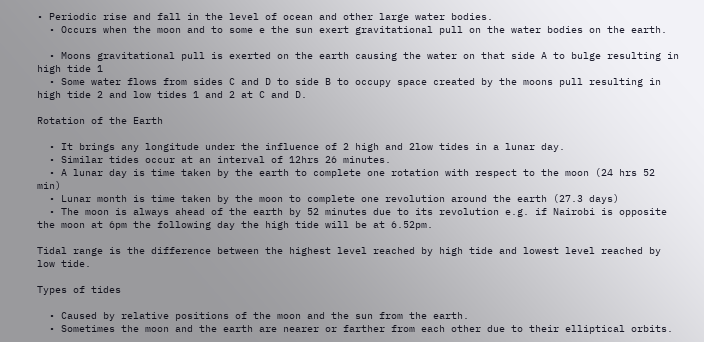• Periodic rise and fall in the level of ocean and other large water bodies.
  • Occurs when the moon and to some e the sun exert gravitational pull on the water bodies on the earth.

  • Moons gravitational pull is exerted on the earth causing the water on that side A to bulge resulting in high tide 1
  • Some water flows from sides C and D to side B to occupy space created by the moons pull resulting in high tide 2 and low tides 1 and 2 at C and D.

Rotation of the Earth

  • It brings any longitude under the influence of 2 high and 2low tides in a lunar day.
  • Similar tides occur at an interval of 12hrs 26 minutes.
  • A lunar day is time taken by the earth to complete one rotation with respect to the moon (24 hrs 52 min)
  • Lunar month is time taken by the moon to complete one revolution around the earth (27.3 days)
  • The moon is always ahead of the earth by 52 minutes due to its revolution e.g. if Nairobi is opposite the moon at 6pm the following day the high tide will be at 6.52pm.

Tidal range is the difference between the highest level reached by high tide and lowest level reached by low tide.

Types of tides

  • Caused by relative positions of the moon and the sun from the earth.
  • Sometimes the moon and the earth are nearer or farther from each other due to their elliptical orbits.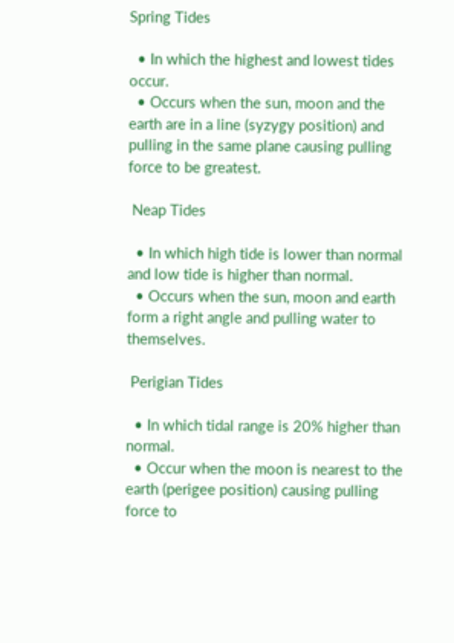Spring Tides

  • In which the highest and lowest tides occur.
  • Occurs when the sun, moon and the earth are in a line (syzygy position) and pulling in the same plane causing pulling force to be greatest.

 Neap Tides

  • In which high tide is lower than normal and low tide is higher than normal.
  • Occurs when the sun, moon and earth form a right angle and pulling water to themselves.

 Perigian Tides

  • In which tidal range is 20% higher than normal.
  • Occur when the moon is nearest to the earth (perigee position) causing pulling force to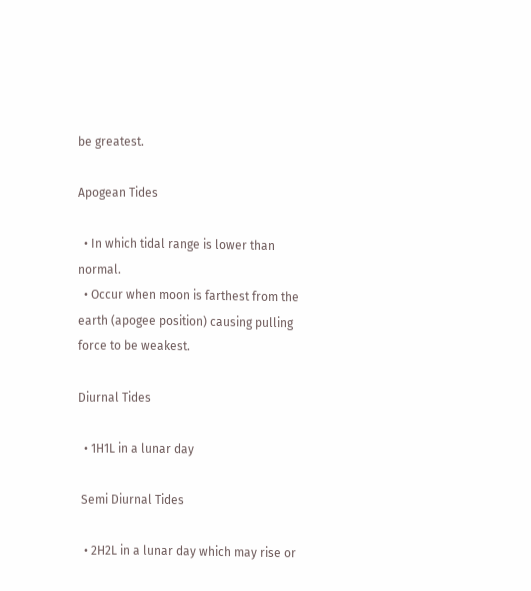be greatest.

Apogean Tides

  • In which tidal range is lower than normal.
  • Occur when moon is farthest from the earth (apogee position) causing pulling force to be weakest.

Diurnal Tides

  • 1H1L in a lunar day

 Semi Diurnal Tides

  • 2H2L in a lunar day which may rise or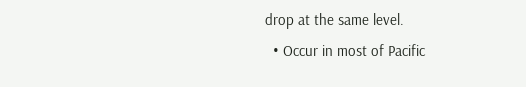drop at the same level.
  • Occur in most of Pacific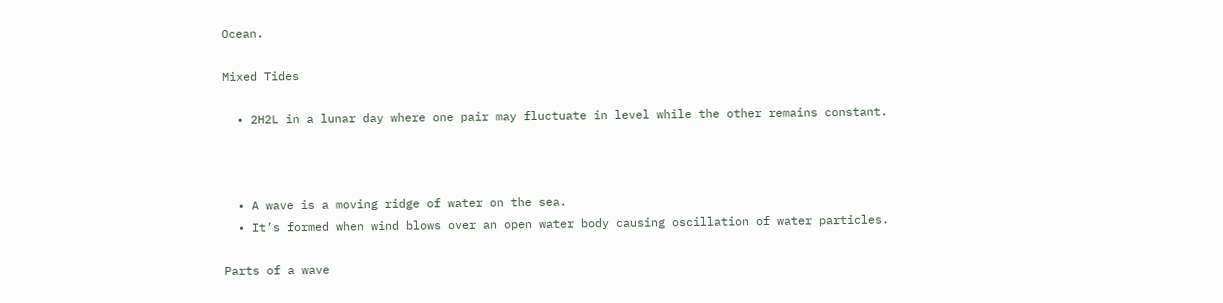Ocean.

Mixed Tides

  • 2H2L in a lunar day where one pair may fluctuate in level while the other remains constant.



  • A wave is a moving ridge of water on the sea.
  • It’s formed when wind blows over an open water body causing oscillation of water particles.

Parts of a wave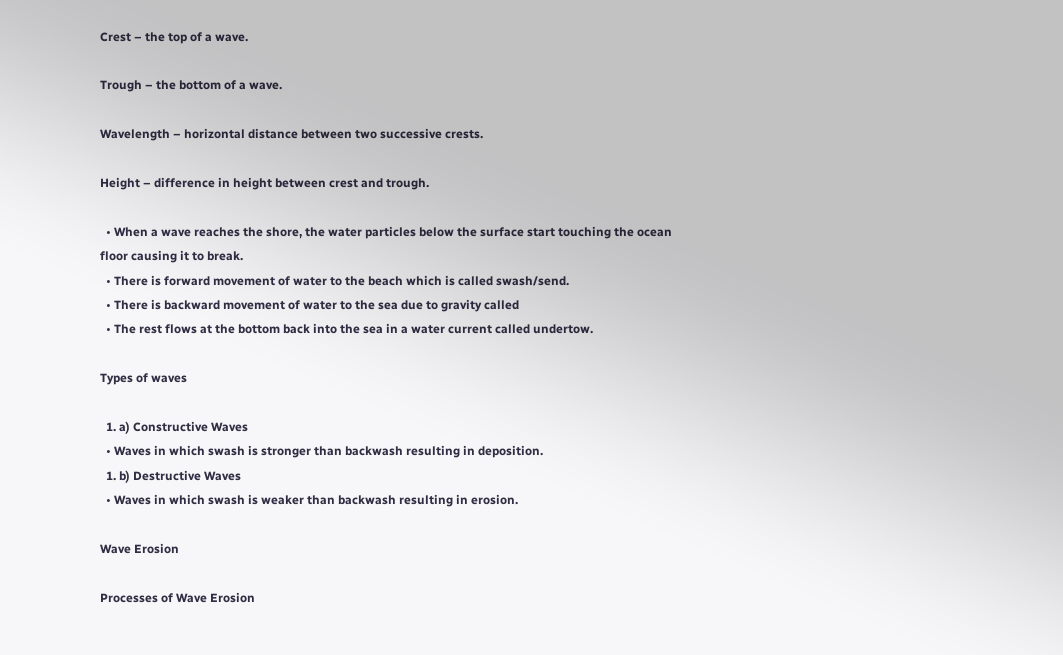Crest – the top of a wave.

Trough – the bottom of a wave.

Wavelength – horizontal distance between two successive crests.

Height – difference in height between crest and trough.

  • When a wave reaches the shore, the water particles below the surface start touching the ocean floor causing it to break.
  • There is forward movement of water to the beach which is called swash/send.
  • There is backward movement of water to the sea due to gravity called
  • The rest flows at the bottom back into the sea in a water current called undertow.

Types of waves

  1. a) Constructive Waves
  • Waves in which swash is stronger than backwash resulting in deposition.
  1. b) Destructive Waves
  • Waves in which swash is weaker than backwash resulting in erosion.

Wave Erosion

Processes of Wave Erosion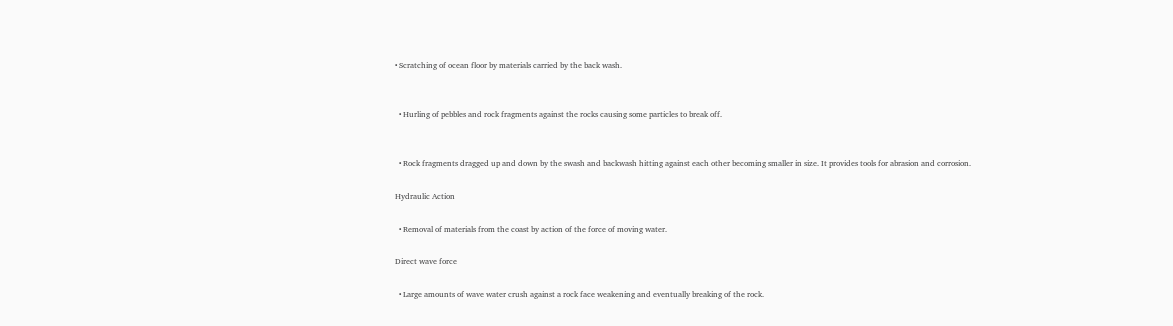• Scratching of ocean floor by materials carried by the back wash.


  • Hurling of pebbles and rock fragments against the rocks causing some particles to break off.


  • Rock fragments dragged up and down by the swash and backwash hitting against each other becoming smaller in size. It provides tools for abrasion and corrosion.

Hydraulic Action

  • Removal of materials from the coast by action of the force of moving water.

Direct wave force

  • Large amounts of wave water crush against a rock face weakening and eventually breaking of the rock.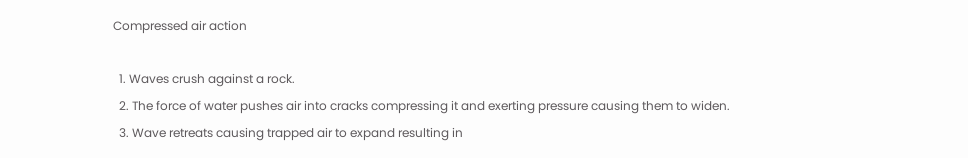Compressed air action

  1. Waves crush against a rock.
  2. The force of water pushes air into cracks compressing it and exerting pressure causing them to widen.
  3. Wave retreats causing trapped air to expand resulting in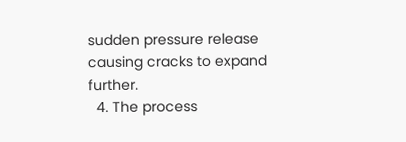sudden pressure release causing cracks to expand further.
  4. The process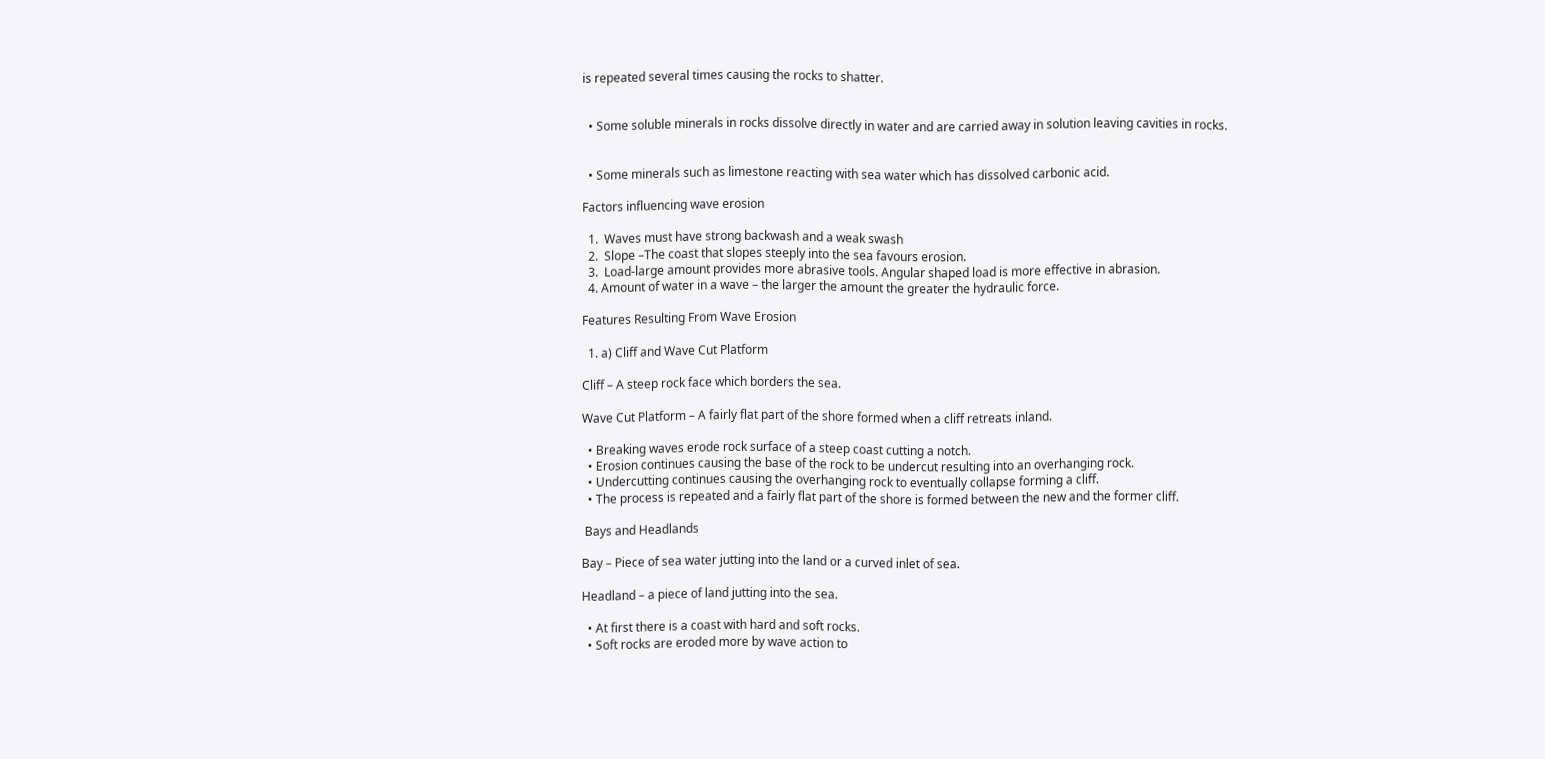is repeated several times causing the rocks to shatter.


  • Some soluble minerals in rocks dissolve directly in water and are carried away in solution leaving cavities in rocks.


  • Some minerals such as limestone reacting with sea water which has dissolved carbonic acid.

Factors influencing wave erosion

  1.  Waves must have strong backwash and a weak swash
  2.  Slope –The coast that slopes steeply into the sea favours erosion.
  3.  Load-large amount provides more abrasive tools. Angular shaped load is more effective in abrasion.
  4. Amount of water in a wave – the larger the amount the greater the hydraulic force.

Features Resulting From Wave Erosion

  1. a) Cliff and Wave Cut Platform

Cliff – A steep rock face which borders the sea.

Wave Cut Platform – A fairly flat part of the shore formed when a cliff retreats inland.

  • Breaking waves erode rock surface of a steep coast cutting a notch.
  • Erosion continues causing the base of the rock to be undercut resulting into an overhanging rock.
  • Undercutting continues causing the overhanging rock to eventually collapse forming a cliff.
  • The process is repeated and a fairly flat part of the shore is formed between the new and the former cliff.

 Bays and Headlands

Bay – Piece of sea water jutting into the land or a curved inlet of sea.

Headland – a piece of land jutting into the sea.

  • At first there is a coast with hard and soft rocks.
  • Soft rocks are eroded more by wave action to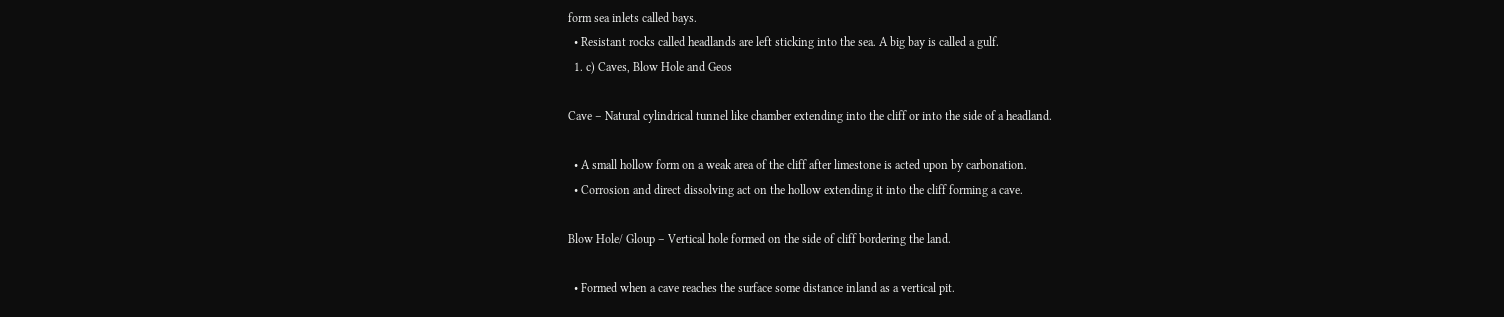form sea inlets called bays.
  • Resistant rocks called headlands are left sticking into the sea. A big bay is called a gulf.
  1. c) Caves, Blow Hole and Geos

Cave – Natural cylindrical tunnel like chamber extending into the cliff or into the side of a headland.

  • A small hollow form on a weak area of the cliff after limestone is acted upon by carbonation.
  • Corrosion and direct dissolving act on the hollow extending it into the cliff forming a cave.

Blow Hole/ Gloup – Vertical hole formed on the side of cliff bordering the land.

  • Formed when a cave reaches the surface some distance inland as a vertical pit.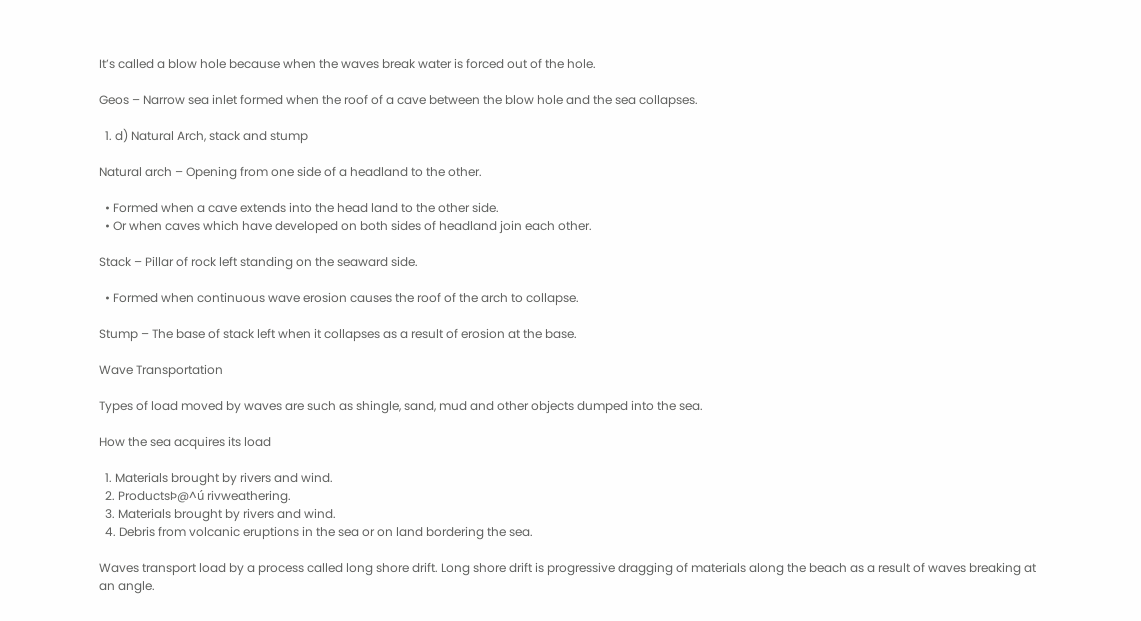It’s called a blow hole because when the waves break water is forced out of the hole.

Geos – Narrow sea inlet formed when the roof of a cave between the blow hole and the sea collapses.

  1. d) Natural Arch, stack and stump

Natural arch – Opening from one side of a headland to the other.

  • Formed when a cave extends into the head land to the other side.
  • Or when caves which have developed on both sides of headland join each other.

Stack – Pillar of rock left standing on the seaward side.

  • Formed when continuous wave erosion causes the roof of the arch to collapse.

Stump – The base of stack left when it collapses as a result of erosion at the base.

Wave Transportation

Types of load moved by waves are such as shingle, sand, mud and other objects dumped into the sea.

How the sea acquires its load

  1. Materials brought by rivers and wind.
  2. ProductsÞ@^ú rivweathering.
  3. Materials brought by rivers and wind.
  4. Debris from volcanic eruptions in the sea or on land bordering the sea.

Waves transport load by a process called long shore drift. Long shore drift is progressive dragging of materials along the beach as a result of waves breaking at an angle.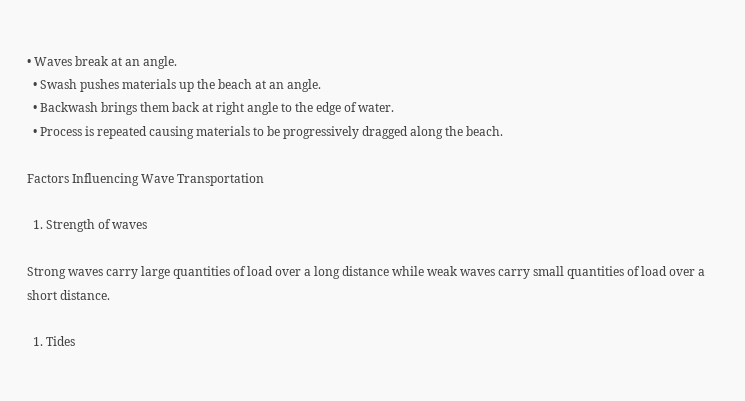• Waves break at an angle.
  • Swash pushes materials up the beach at an angle.
  • Backwash brings them back at right angle to the edge of water.
  • Process is repeated causing materials to be progressively dragged along the beach.

Factors Influencing Wave Transportation

  1. Strength of waves

Strong waves carry large quantities of load over a long distance while weak waves carry small quantities of load over a short distance.

  1. Tides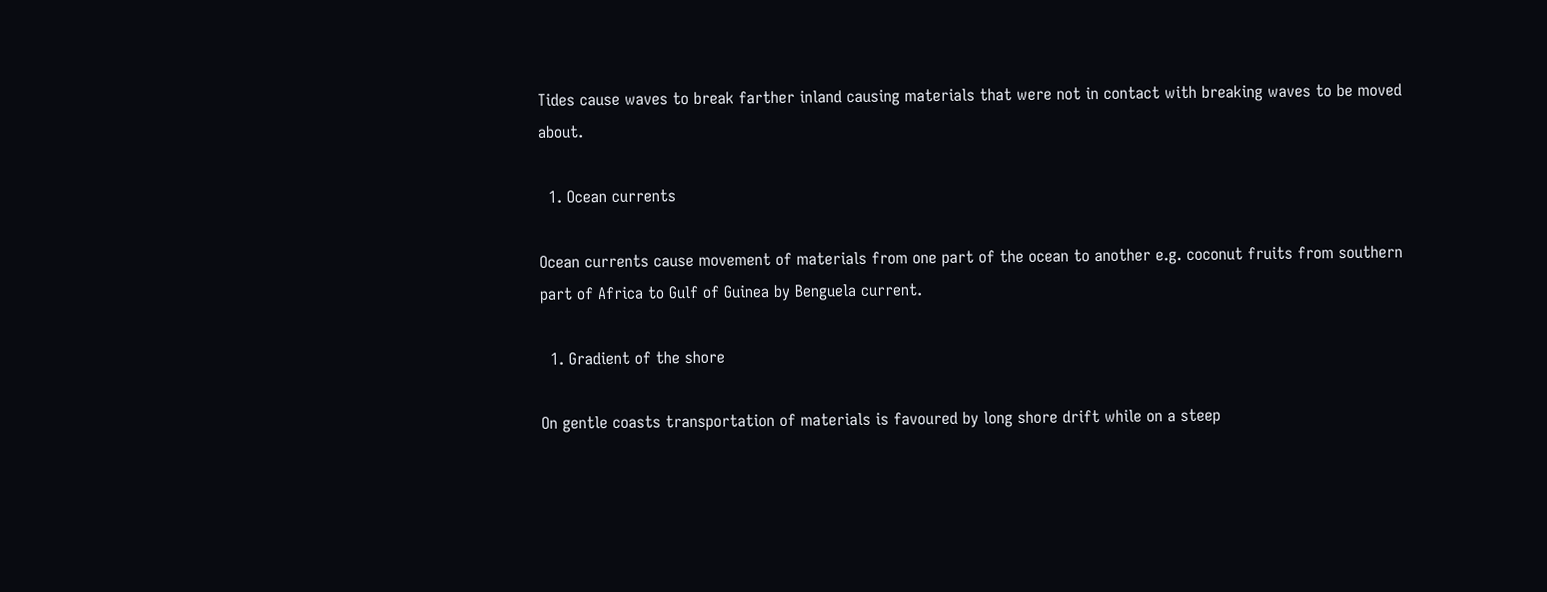Tides cause waves to break farther inland causing materials that were not in contact with breaking waves to be moved about.

  1. Ocean currents

Ocean currents cause movement of materials from one part of the ocean to another e.g. coconut fruits from southern part of Africa to Gulf of Guinea by Benguela current.

  1. Gradient of the shore

On gentle coasts transportation of materials is favoured by long shore drift while on a steep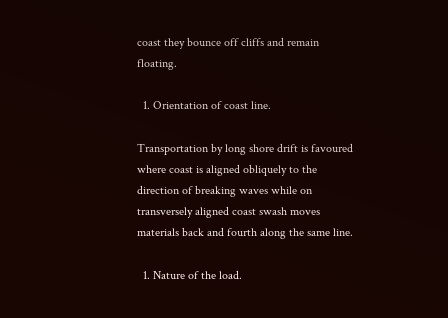coast they bounce off cliffs and remain floating.

  1. Orientation of coast line.

Transportation by long shore drift is favoured where coast is aligned obliquely to the direction of breaking waves while on transversely aligned coast swash moves materials back and fourth along the same line.

  1. Nature of the load.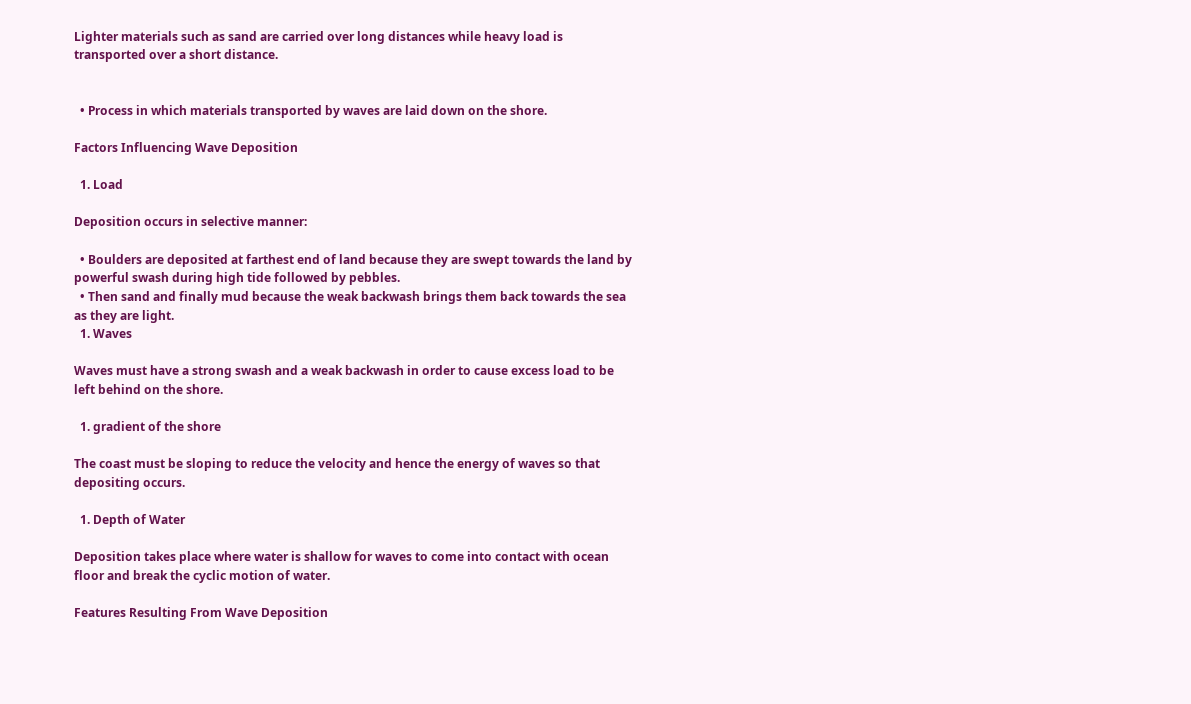Lighter materials such as sand are carried over long distances while heavy load is transported over a short distance.


  • Process in which materials transported by waves are laid down on the shore.

Factors Influencing Wave Deposition

  1. Load

Deposition occurs in selective manner:

  • Boulders are deposited at farthest end of land because they are swept towards the land by powerful swash during high tide followed by pebbles.
  • Then sand and finally mud because the weak backwash brings them back towards the sea as they are light.
  1. Waves

Waves must have a strong swash and a weak backwash in order to cause excess load to be left behind on the shore.

  1. gradient of the shore

The coast must be sloping to reduce the velocity and hence the energy of waves so that depositing occurs.

  1. Depth of Water

Deposition takes place where water is shallow for waves to come into contact with ocean floor and break the cyclic motion of water.

Features Resulting From Wave Deposition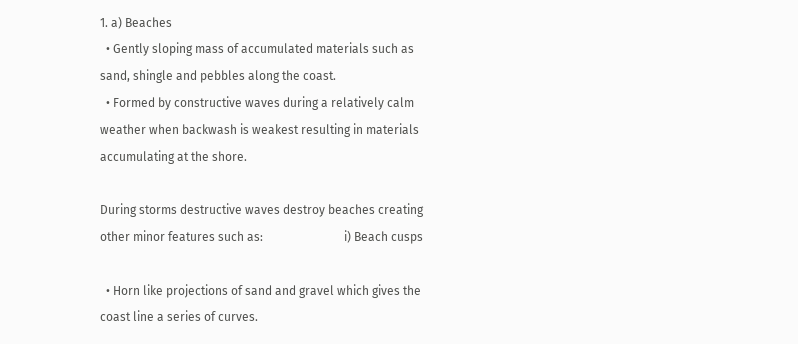1. a) Beaches
  • Gently sloping mass of accumulated materials such as sand, shingle and pebbles along the coast.
  • Formed by constructive waves during a relatively calm weather when backwash is weakest resulting in materials accumulating at the shore.

During storms destructive waves destroy beaches creating other minor features such as:                           i) Beach cusps

  • Horn like projections of sand and gravel which gives the coast line a series of curves.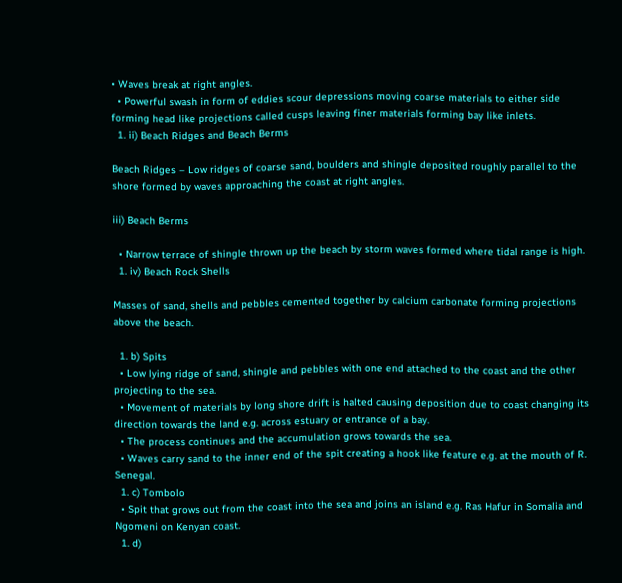• Waves break at right angles.
  • Powerful swash in form of eddies scour depressions moving coarse materials to either side forming head like projections called cusps leaving finer materials forming bay like inlets.
  1. ii) Beach Ridges and Beach Berms

Beach Ridges – Low ridges of coarse sand, boulders and shingle deposited roughly parallel to the shore formed by waves approaching the coast at right angles.

iii) Beach Berms

  • Narrow terrace of shingle thrown up the beach by storm waves formed where tidal range is high.
  1. iv) Beach Rock Shells

Masses of sand, shells and pebbles cemented together by calcium carbonate forming projections above the beach.

  1. b) Spits
  • Low lying ridge of sand, shingle and pebbles with one end attached to the coast and the other projecting to the sea.
  • Movement of materials by long shore drift is halted causing deposition due to coast changing its direction towards the land e.g. across estuary or entrance of a bay.
  • The process continues and the accumulation grows towards the sea.
  • Waves carry sand to the inner end of the spit creating a hook like feature e.g. at the mouth of R. Senegal.
  1. c) Tombolo
  • Spit that grows out from the coast into the sea and joins an island e.g. Ras Hafur in Somalia and Ngomeni on Kenyan coast.
  1. d)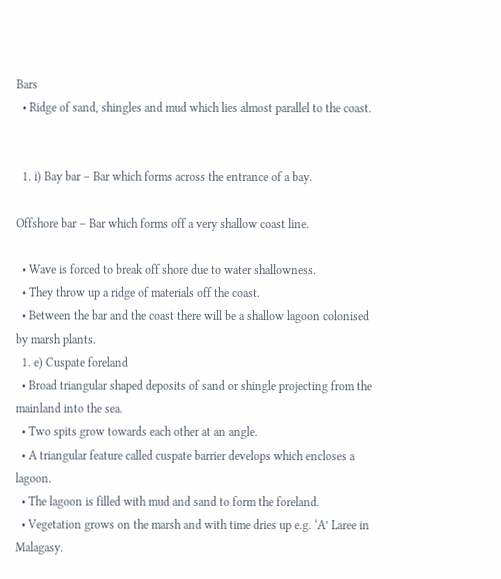Bars
  • Ridge of sand, shingles and mud which lies almost parallel to the coast.


  1. i) Bay bar – Bar which forms across the entrance of a bay.

Offshore bar – Bar which forms off a very shallow coast line.

  • Wave is forced to break off shore due to water shallowness.
  • They throw up a ridge of materials off the coast.
  • Between the bar and the coast there will be a shallow lagoon colonised by marsh plants.
  1. e) Cuspate foreland
  • Broad triangular shaped deposits of sand or shingle projecting from the mainland into the sea.
  • Two spits grow towards each other at an angle.
  • A triangular feature called cuspate barrier develops which encloses a lagoon.
  • The lagoon is filled with mud and sand to form the foreland.
  • Vegetation grows on the marsh and with time dries up e.g. ‘A’ Laree in Malagasy.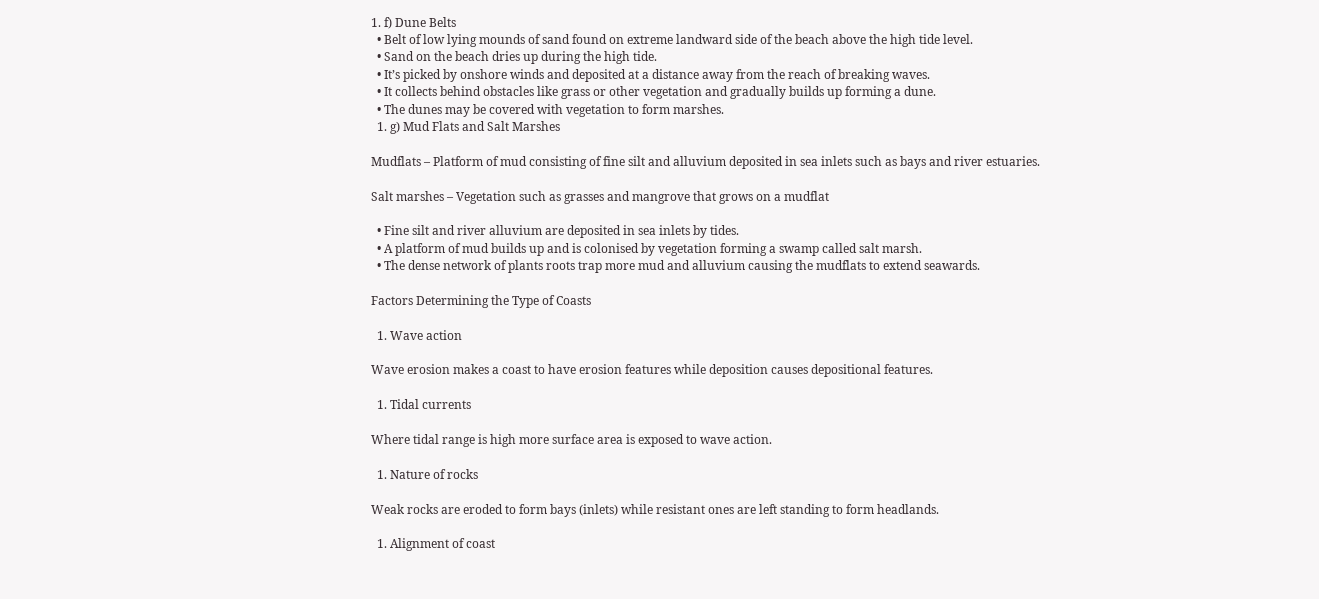1. f) Dune Belts
  • Belt of low lying mounds of sand found on extreme landward side of the beach above the high tide level.
  • Sand on the beach dries up during the high tide.
  • It’s picked by onshore winds and deposited at a distance away from the reach of breaking waves.
  • It collects behind obstacles like grass or other vegetation and gradually builds up forming a dune.
  • The dunes may be covered with vegetation to form marshes.
  1. g) Mud Flats and Salt Marshes

Mudflats – Platform of mud consisting of fine silt and alluvium deposited in sea inlets such as bays and river estuaries.

Salt marshes – Vegetation such as grasses and mangrove that grows on a mudflat

  • Fine silt and river alluvium are deposited in sea inlets by tides.
  • A platform of mud builds up and is colonised by vegetation forming a swamp called salt marsh.
  • The dense network of plants roots trap more mud and alluvium causing the mudflats to extend seawards.

Factors Determining the Type of Coasts

  1. Wave action

Wave erosion makes a coast to have erosion features while deposition causes depositional features.

  1. Tidal currents

Where tidal range is high more surface area is exposed to wave action.

  1. Nature of rocks

Weak rocks are eroded to form bays (inlets) while resistant ones are left standing to form headlands.

  1. Alignment of coast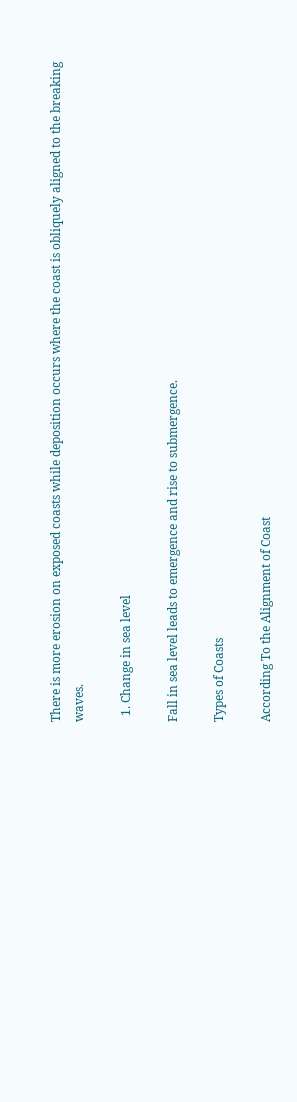There is more erosion on exposed coasts while deposition occurs where the coast is obliquely aligned to the breaking waves.

  1. Change in sea level

Fall in sea level leads to emergence and rise to submergence.

Types of Coasts

According To the Alignment of Coast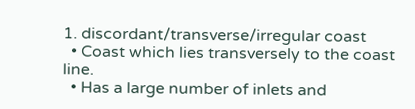1. discordant/transverse/irregular coast
  • Coast which lies transversely to the coast line.
  • Has a large number of inlets and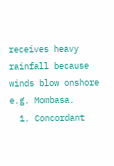receives heavy rainfall because winds blow onshore e.g. Mombasa.
  1. Concordant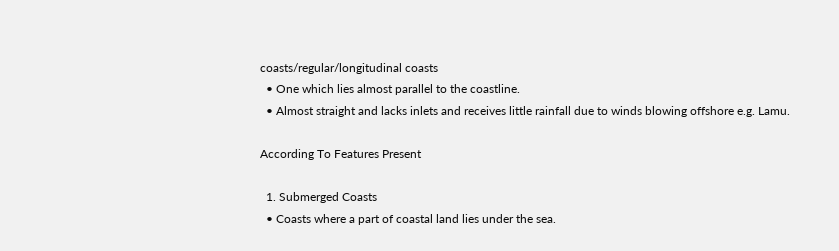coasts/regular/longitudinal coasts
  • One which lies almost parallel to the coastline.
  • Almost straight and lacks inlets and receives little rainfall due to winds blowing offshore e.g. Lamu.

According To Features Present

  1. Submerged Coasts
  • Coasts where a part of coastal land lies under the sea.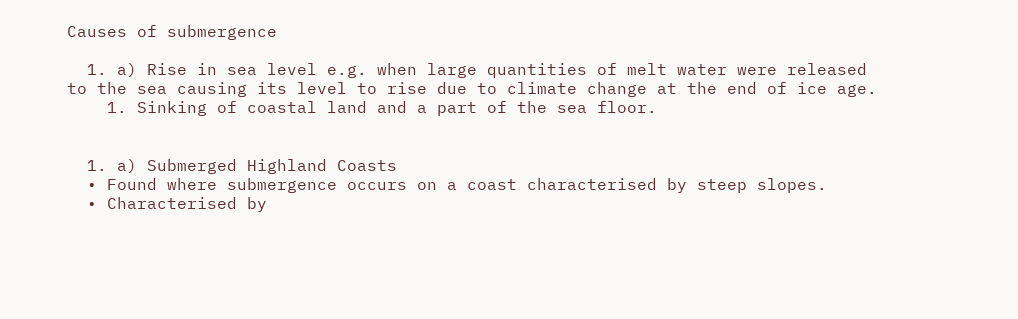Causes of submergence

  1. a) Rise in sea level e.g. when large quantities of melt water were released to the sea causing its level to rise due to climate change at the end of ice age.
    1. Sinking of coastal land and a part of the sea floor.


  1. a) Submerged Highland Coasts
  • Found where submergence occurs on a coast characterised by steep slopes.
  • Characterised by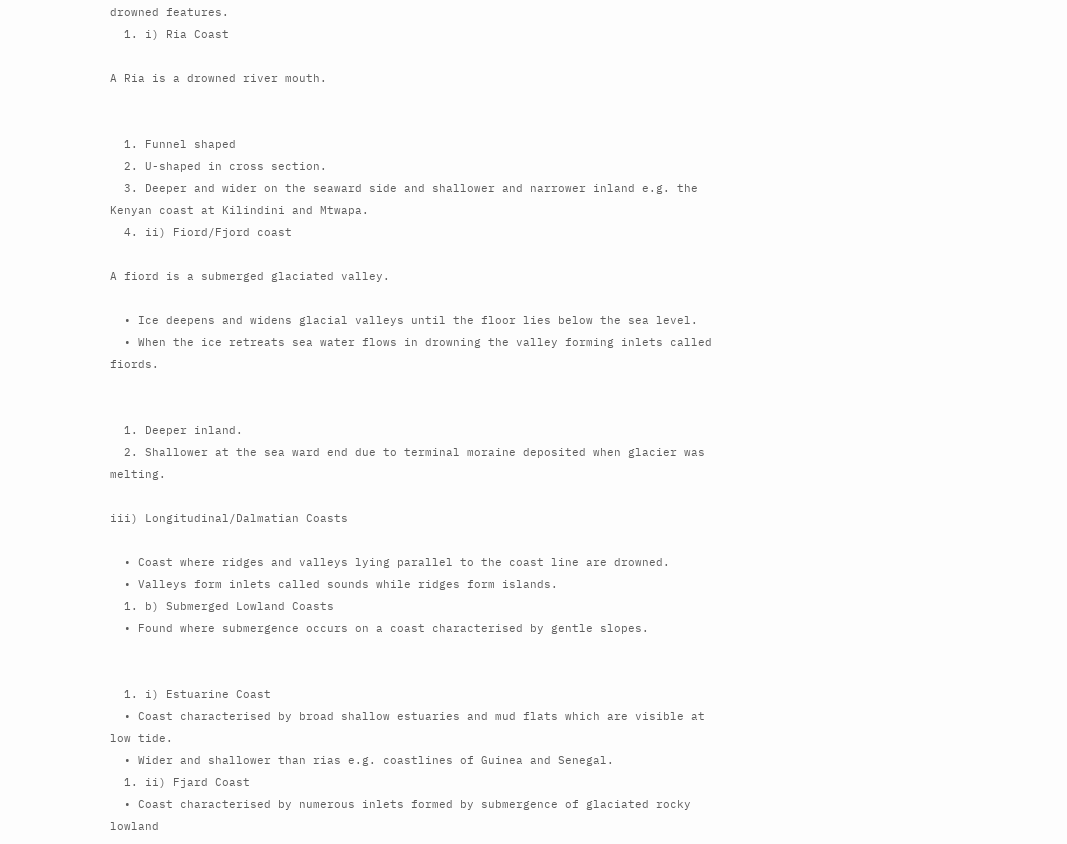drowned features.
  1. i) Ria Coast

A Ria is a drowned river mouth.


  1. Funnel shaped
  2. U-shaped in cross section.
  3. Deeper and wider on the seaward side and shallower and narrower inland e.g. the Kenyan coast at Kilindini and Mtwapa.
  4. ii) Fiord/Fjord coast

A fiord is a submerged glaciated valley.

  • Ice deepens and widens glacial valleys until the floor lies below the sea level.
  • When the ice retreats sea water flows in drowning the valley forming inlets called fiords.


  1. Deeper inland.
  2. Shallower at the sea ward end due to terminal moraine deposited when glacier was melting.

iii) Longitudinal/Dalmatian Coasts

  • Coast where ridges and valleys lying parallel to the coast line are drowned.
  • Valleys form inlets called sounds while ridges form islands.
  1. b) Submerged Lowland Coasts
  • Found where submergence occurs on a coast characterised by gentle slopes.


  1. i) Estuarine Coast
  • Coast characterised by broad shallow estuaries and mud flats which are visible at low tide.
  • Wider and shallower than rias e.g. coastlines of Guinea and Senegal.
  1. ii) Fjard Coast
  • Coast characterised by numerous inlets formed by submergence of glaciated rocky lowland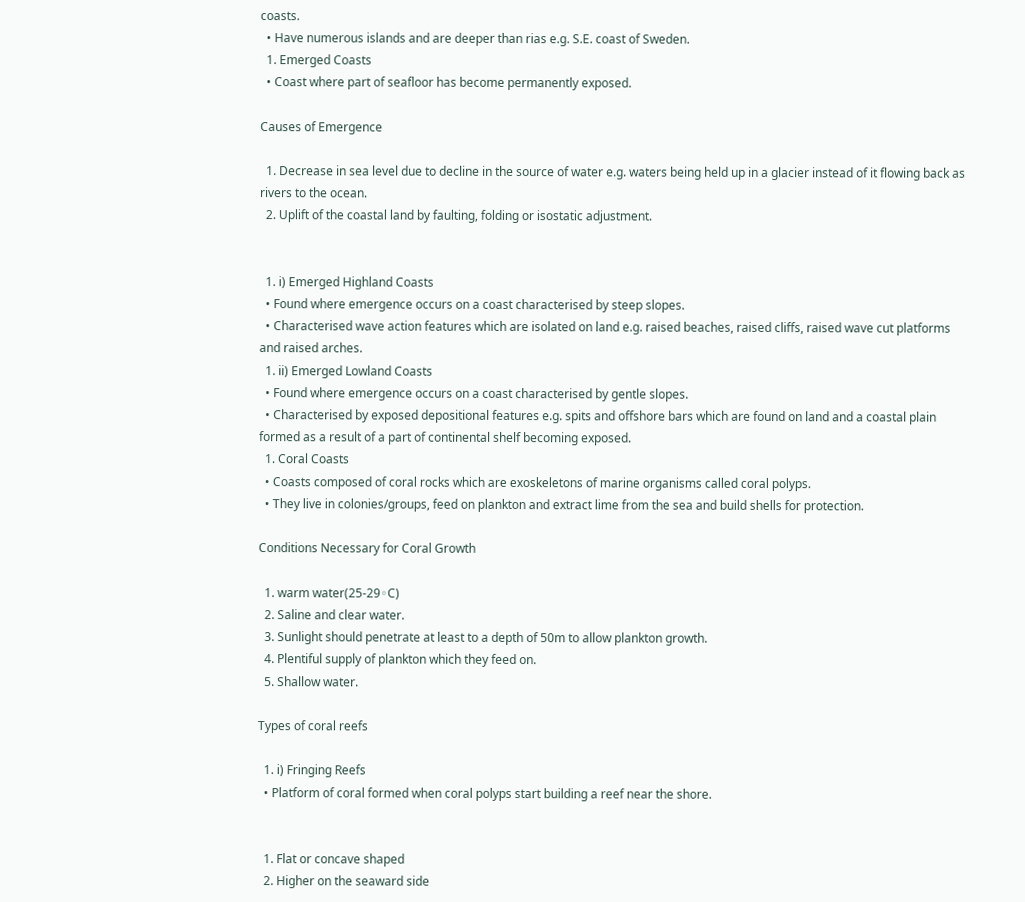coasts.
  • Have numerous islands and are deeper than rias e.g. S.E. coast of Sweden.
  1. Emerged Coasts
  • Coast where part of seafloor has become permanently exposed.

Causes of Emergence

  1. Decrease in sea level due to decline in the source of water e.g. waters being held up in a glacier instead of it flowing back as rivers to the ocean.
  2. Uplift of the coastal land by faulting, folding or isostatic adjustment.


  1. i) Emerged Highland Coasts
  • Found where emergence occurs on a coast characterised by steep slopes.
  • Characterised wave action features which are isolated on land e.g. raised beaches, raised cliffs, raised wave cut platforms and raised arches.
  1. ii) Emerged Lowland Coasts
  • Found where emergence occurs on a coast characterised by gentle slopes.
  • Characterised by exposed depositional features e.g. spits and offshore bars which are found on land and a coastal plain formed as a result of a part of continental shelf becoming exposed.
  1. Coral Coasts
  • Coasts composed of coral rocks which are exoskeletons of marine organisms called coral polyps.
  • They live in colonies/groups, feed on plankton and extract lime from the sea and build shells for protection.

Conditions Necessary for Coral Growth

  1. warm water(25-29◦C)
  2. Saline and clear water.
  3. Sunlight should penetrate at least to a depth of 50m to allow plankton growth.
  4. Plentiful supply of plankton which they feed on.
  5. Shallow water.

Types of coral reefs

  1. i) Fringing Reefs
  • Platform of coral formed when coral polyps start building a reef near the shore.


  1. Flat or concave shaped
  2. Higher on the seaward side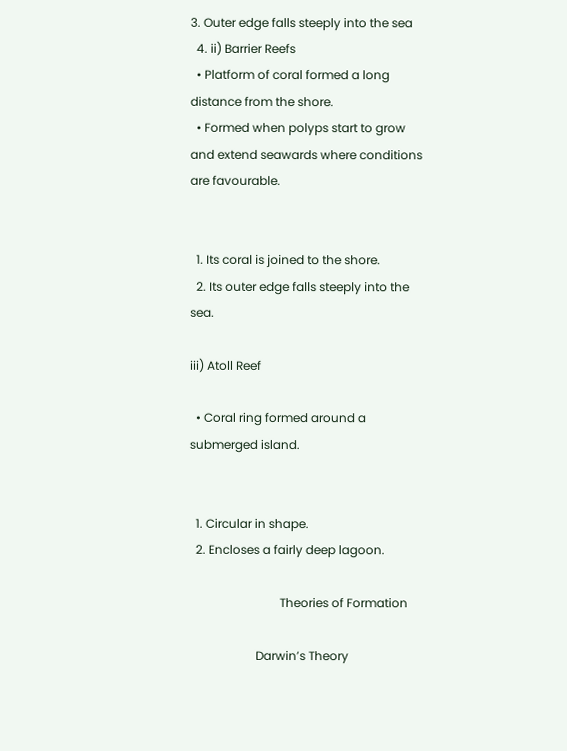3. Outer edge falls steeply into the sea
  4. ii) Barrier Reefs
  • Platform of coral formed a long distance from the shore.
  • Formed when polyps start to grow and extend seawards where conditions are favourable.


  1. Its coral is joined to the shore.
  2. Its outer edge falls steeply into the sea.

iii) Atoll Reef

  • Coral ring formed around a submerged island.


  1. Circular in shape.
  2. Encloses a fairly deep lagoon.

                              Theories of Formation

                      Darwin’s Theory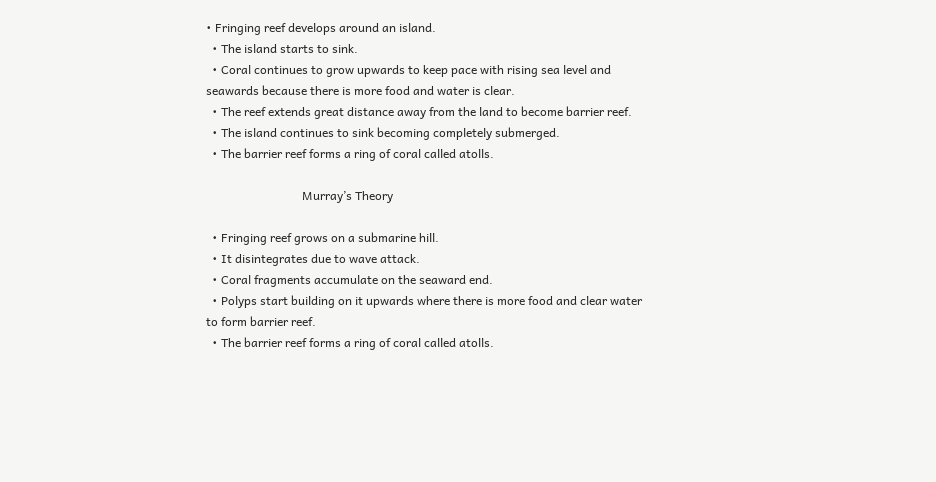• Fringing reef develops around an island.
  • The island starts to sink.
  • Coral continues to grow upwards to keep pace with rising sea level and seawards because there is more food and water is clear.
  • The reef extends great distance away from the land to become barrier reef.
  • The island continues to sink becoming completely submerged.
  • The barrier reef forms a ring of coral called atolls.

                                Murray’s Theory

  • Fringing reef grows on a submarine hill.
  • It disintegrates due to wave attack.
  • Coral fragments accumulate on the seaward end.
  • Polyps start building on it upwards where there is more food and clear water to form barrier reef.
  • The barrier reef forms a ring of coral called atolls.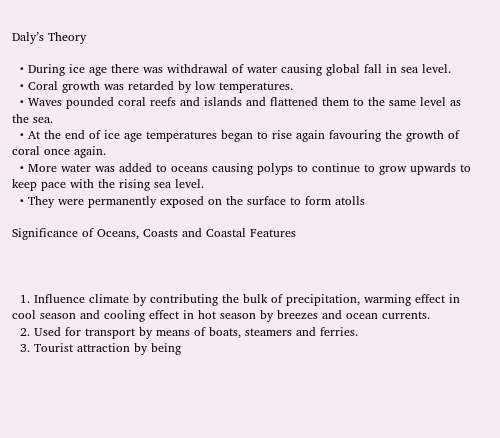Daly’s Theory

  • During ice age there was withdrawal of water causing global fall in sea level.
  • Coral growth was retarded by low temperatures.
  • Waves pounded coral reefs and islands and flattened them to the same level as the sea.
  • At the end of ice age temperatures began to rise again favouring the growth of coral once again.
  • More water was added to oceans causing polyps to continue to grow upwards to keep pace with the rising sea level.
  • They were permanently exposed on the surface to form atolls

Significance of Oceans, Coasts and Coastal Features



  1. Influence climate by contributing the bulk of precipitation, warming effect in cool season and cooling effect in hot season by breezes and ocean currents.
  2. Used for transport by means of boats, steamers and ferries.
  3. Tourist attraction by being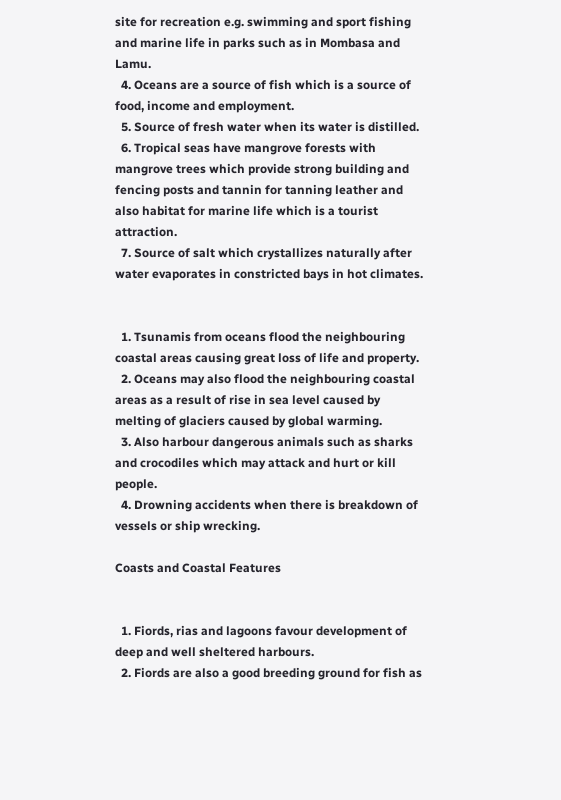site for recreation e.g. swimming and sport fishing and marine life in parks such as in Mombasa and Lamu.
  4. Oceans are a source of fish which is a source of food, income and employment.
  5. Source of fresh water when its water is distilled.
  6. Tropical seas have mangrove forests with mangrove trees which provide strong building and fencing posts and tannin for tanning leather and also habitat for marine life which is a tourist attraction.
  7. Source of salt which crystallizes naturally after water evaporates in constricted bays in hot climates.


  1. Tsunamis from oceans flood the neighbouring coastal areas causing great loss of life and property.
  2. Oceans may also flood the neighbouring coastal areas as a result of rise in sea level caused by melting of glaciers caused by global warming.
  3. Also harbour dangerous animals such as sharks and crocodiles which may attack and hurt or kill people.
  4. Drowning accidents when there is breakdown of vessels or ship wrecking.

Coasts and Coastal Features


  1. Fiords, rias and lagoons favour development of deep and well sheltered harbours.
  2. Fiords are also a good breeding ground for fish as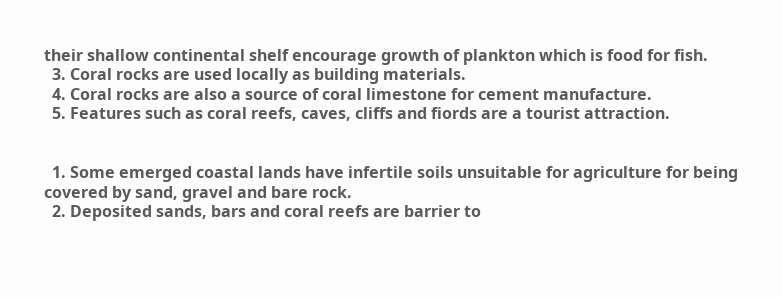their shallow continental shelf encourage growth of plankton which is food for fish.
  3. Coral rocks are used locally as building materials.
  4. Coral rocks are also a source of coral limestone for cement manufacture.
  5. Features such as coral reefs, caves, cliffs and fiords are a tourist attraction.


  1. Some emerged coastal lands have infertile soils unsuitable for agriculture for being covered by sand, gravel and bare rock.
  2. Deposited sands, bars and coral reefs are barrier to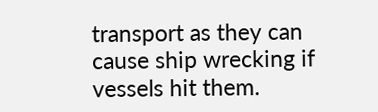transport as they can cause ship wrecking if vessels hit them.